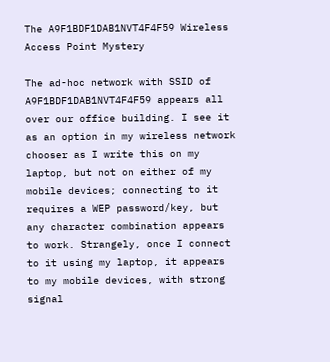The A9F1BDF1DAB1NVT4F4F59 Wireless Access Point Mystery

The ad-hoc network with SSID of A9F1BDF1DAB1NVT4F4F59 appears all over our office building. I see it as an option in my wireless network chooser as I write this on my laptop, but not on either of my mobile devices; connecting to it requires a WEP password/key, but any character combination appears to work. Strangely, once I connect to it using my laptop, it appears to my mobile devices, with strong signal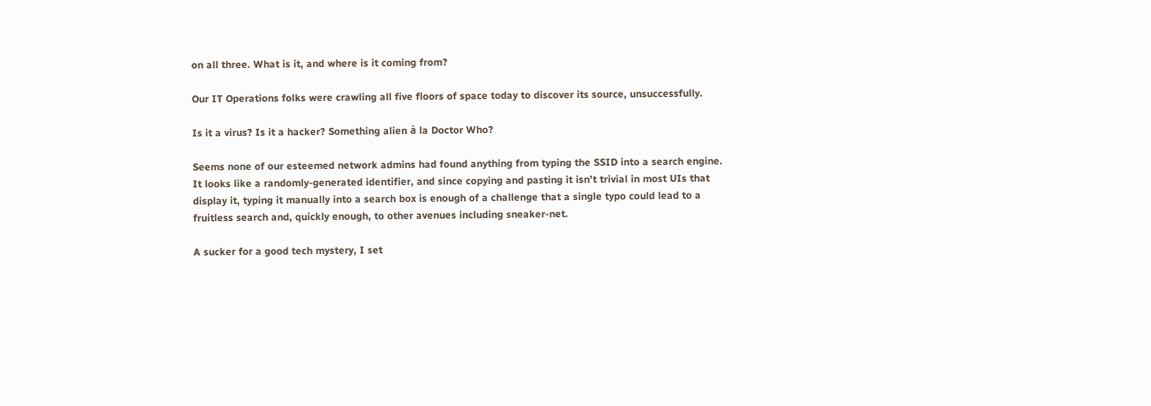on all three. What is it, and where is it coming from?

Our IT Operations folks were crawling all five floors of space today to discover its source, unsuccessfully.

Is it a virus? Is it a hacker? Something alien à la Doctor Who?

Seems none of our esteemed network admins had found anything from typing the SSID into a search engine. It looks like a randomly-generated identifier, and since copying and pasting it isn’t trivial in most UIs that display it, typing it manually into a search box is enough of a challenge that a single typo could lead to a fruitless search and, quickly enough, to other avenues including sneaker-net.

A sucker for a good tech mystery, I set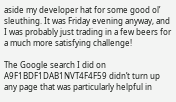aside my developer hat for some good ol’ sleuthing. It was Friday evening anyway, and I was probably just trading in a few beers for a much more satisfying challenge!

The Google search I did on A9F1BDF1DAB1NVT4F4F59 didn’t turn up any page that was particularly helpful in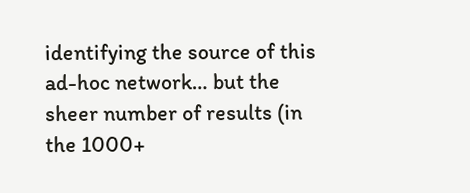identifying the source of this ad-hoc network… but the sheer number of results (in the 1000+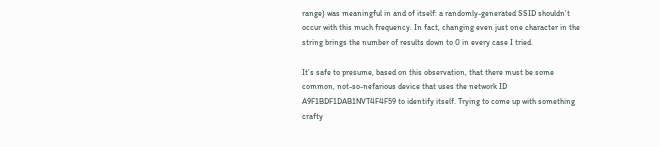range) was meaningful in and of itself: a randomly-generated SSID shouldn’t occur with this much frequency. In fact, changing even just one character in the string brings the number of results down to 0 in every case I tried.

It’s safe to presume, based on this observation, that there must be some common, not-so-nefarious device that uses the network ID A9F1BDF1DAB1NVT4F4F59 to identify itself. Trying to come up with something crafty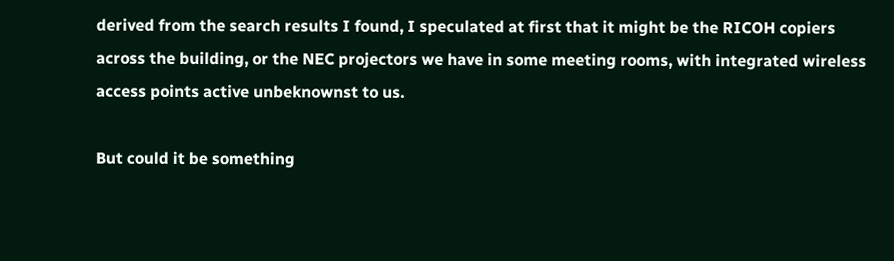derived from the search results I found, I speculated at first that it might be the RICOH copiers across the building, or the NEC projectors we have in some meeting rooms, with integrated wireless access points active unbeknownst to us.

But could it be something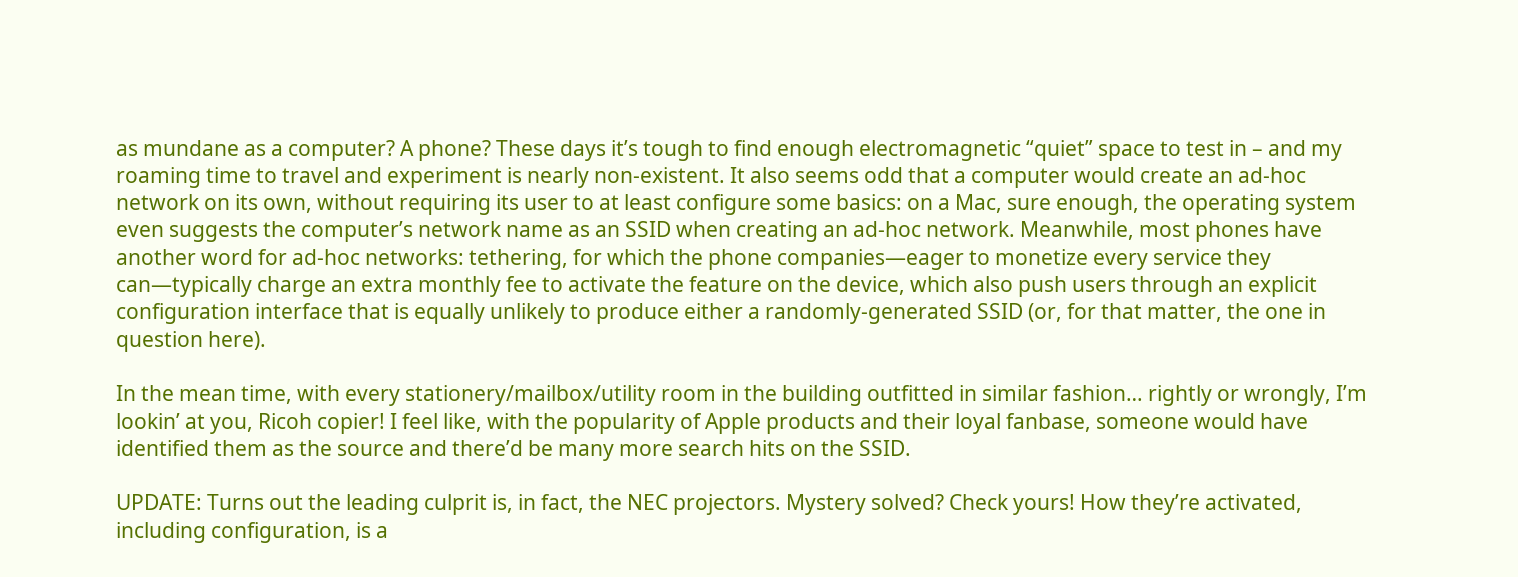as mundane as a computer? A phone? These days it’s tough to find enough electromagnetic “quiet” space to test in – and my roaming time to travel and experiment is nearly non-existent. It also seems odd that a computer would create an ad-hoc network on its own, without requiring its user to at least configure some basics: on a Mac, sure enough, the operating system even suggests the computer’s network name as an SSID when creating an ad-hoc network. Meanwhile, most phones have another word for ad-hoc networks: tethering, for which the phone companies—eager to monetize every service they can—typically charge an extra monthly fee to activate the feature on the device, which also push users through an explicit configuration interface that is equally unlikely to produce either a randomly-generated SSID (or, for that matter, the one in question here).

In the mean time, with every stationery/mailbox/utility room in the building outfitted in similar fashion… rightly or wrongly, I’m lookin’ at you, Ricoh copier! I feel like, with the popularity of Apple products and their loyal fanbase, someone would have identified them as the source and there’d be many more search hits on the SSID.

UPDATE: Turns out the leading culprit is, in fact, the NEC projectors. Mystery solved? Check yours! How they’re activated, including configuration, is a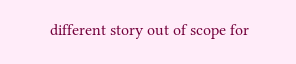different story out of scope for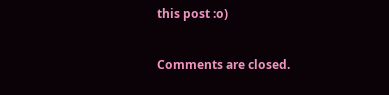this post :o)

Comments are closed.